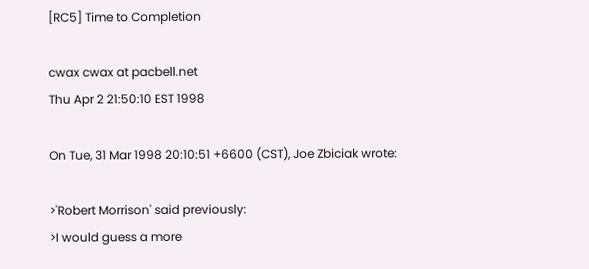[RC5] Time to Completion

cwax cwax at pacbell.net
Thu Apr 2 21:50:10 EST 1998

On Tue, 31 Mar 1998 20:10:51 +6600 (CST), Joe Zbiciak wrote:

>'Robert Morrison' said previously:
>I would guess a more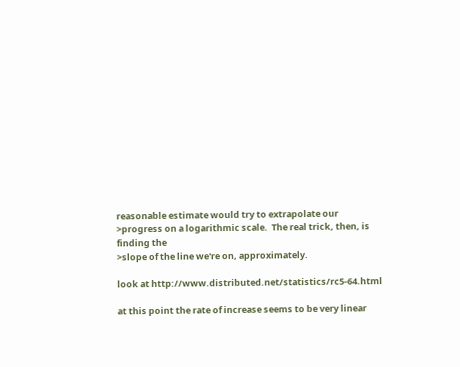reasonable estimate would try to extrapolate our
>progress on a logarithmic scale.  The real trick, then, is finding the
>slope of the line we're on, approximately.

look at http://www.distributed.net/statistics/rc5-64.html

at this point the rate of increase seems to be very linear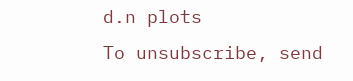d.n plots
To unsubscribe, send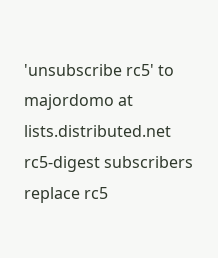'unsubscribe rc5' to majordomo at lists.distributed.net
rc5-digest subscribers replace rc5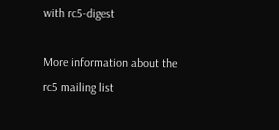with rc5-digest

More information about the rc5 mailing list